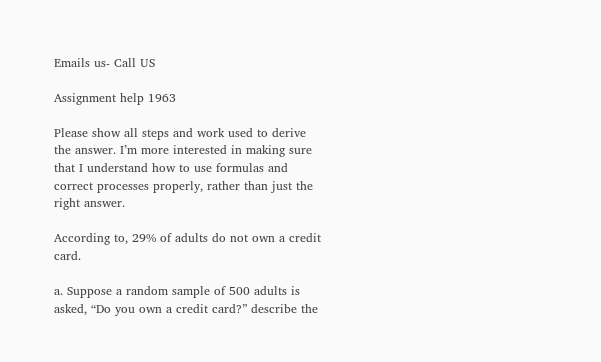Emails us- Call US

Assignment help 1963

Please show all steps and work used to derive the answer. I’m more interested in making sure that I understand how to use formulas and correct processes properly, rather than just the right answer.

According to, 29% of adults do not own a credit card.

a. Suppose a random sample of 500 adults is asked, “Do you own a credit card?” describe the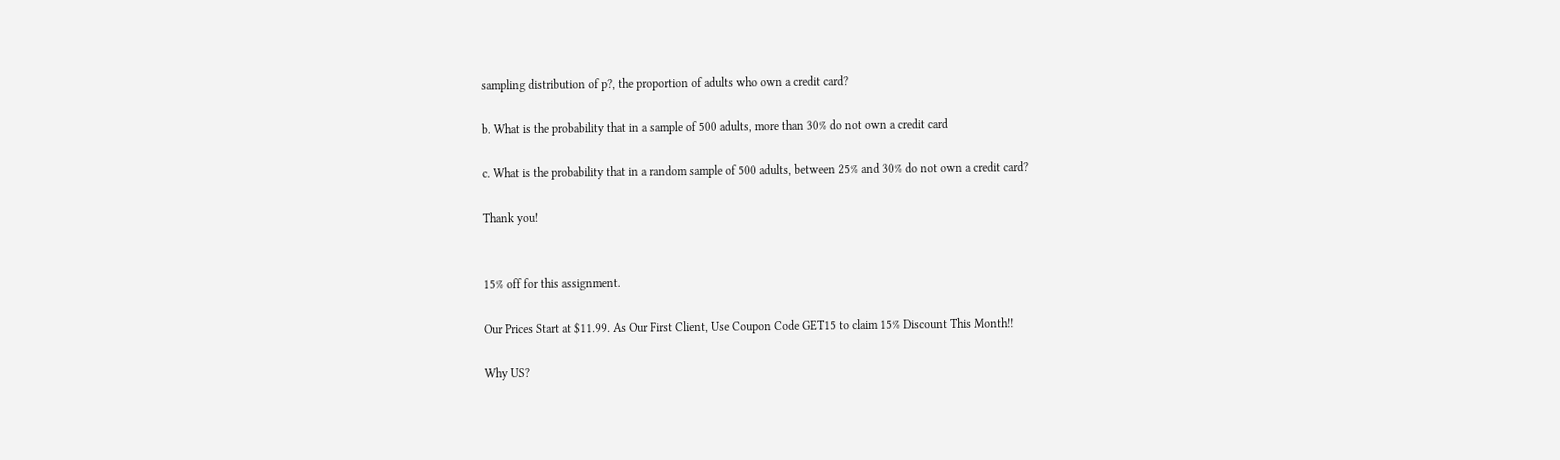sampling distribution of p?, the proportion of adults who own a credit card?

b. What is the probability that in a sample of 500 adults, more than 30% do not own a credit card

c. What is the probability that in a random sample of 500 adults, between 25% and 30% do not own a credit card?

Thank you!


15% off for this assignment.

Our Prices Start at $11.99. As Our First Client, Use Coupon Code GET15 to claim 15% Discount This Month!!

Why US?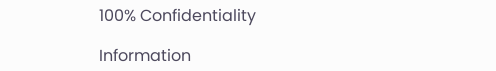100% Confidentiality

Information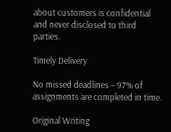about customers is confidential and never disclosed to third parties.

Timely Delivery

No missed deadlines – 97% of assignments are completed in time.

Original Writing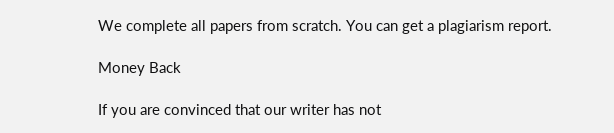We complete all papers from scratch. You can get a plagiarism report.

Money Back

If you are convinced that our writer has not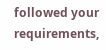followed your requirements,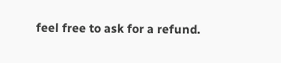feel free to ask for a refund.